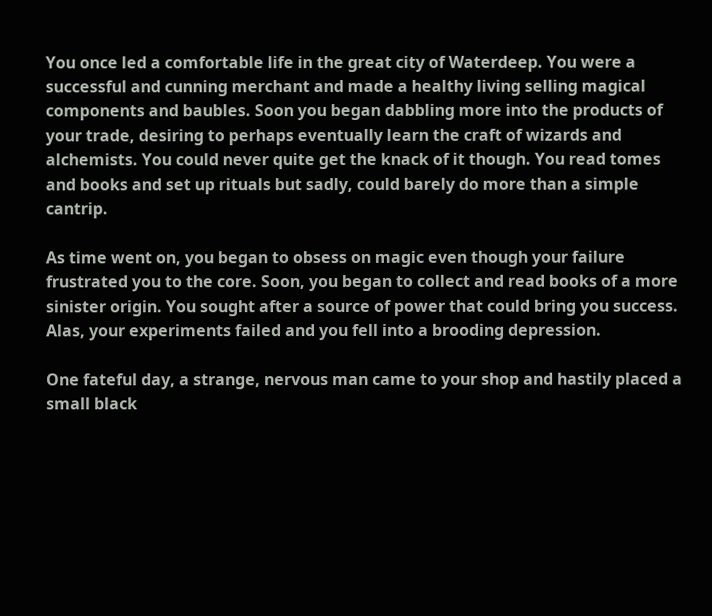You once led a comfortable life in the great city of Waterdeep. You were a successful and cunning merchant and made a healthy living selling magical components and baubles. Soon you began dabbling more into the products of your trade, desiring to perhaps eventually learn the craft of wizards and alchemists. You could never quite get the knack of it though. You read tomes and books and set up rituals but sadly, could barely do more than a simple cantrip.

As time went on, you began to obsess on magic even though your failure frustrated you to the core. Soon, you began to collect and read books of a more sinister origin. You sought after a source of power that could bring you success. Alas, your experiments failed and you fell into a brooding depression.

One fateful day, a strange, nervous man came to your shop and hastily placed a small black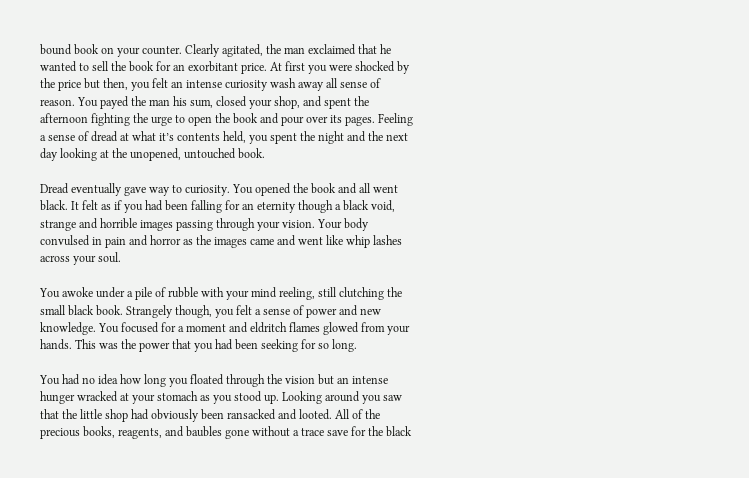bound book on your counter. Clearly agitated, the man exclaimed that he wanted to sell the book for an exorbitant price. At first you were shocked by the price but then, you felt an intense curiosity wash away all sense of reason. You payed the man his sum, closed your shop, and spent the afternoon fighting the urge to open the book and pour over its pages. Feeling a sense of dread at what it’s contents held, you spent the night and the next day looking at the unopened, untouched book.

Dread eventually gave way to curiosity. You opened the book and all went black. It felt as if you had been falling for an eternity though a black void, strange and horrible images passing through your vision. Your body convulsed in pain and horror as the images came and went like whip lashes across your soul.

You awoke under a pile of rubble with your mind reeling, still clutching the small black book. Strangely though, you felt a sense of power and new knowledge. You focused for a moment and eldritch flames glowed from your hands. This was the power that you had been seeking for so long.

You had no idea how long you floated through the vision but an intense hunger wracked at your stomach as you stood up. Looking around you saw that the little shop had obviously been ransacked and looted. All of the precious books, reagents, and baubles gone without a trace save for the black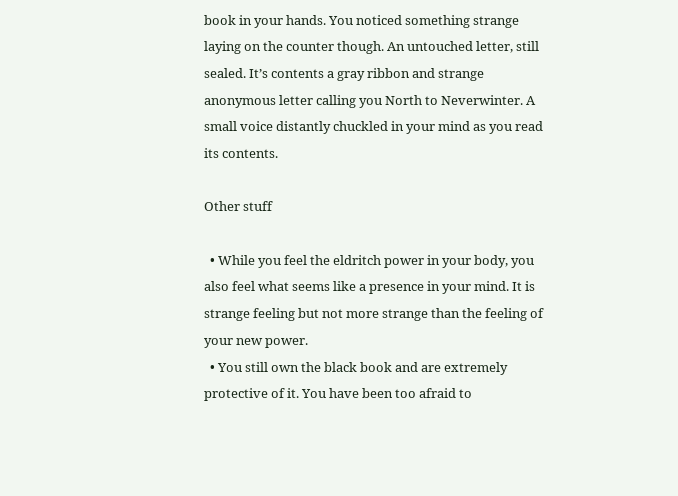book in your hands. You noticed something strange laying on the counter though. An untouched letter, still sealed. It’s contents a gray ribbon and strange anonymous letter calling you North to Neverwinter. A small voice distantly chuckled in your mind as you read its contents.

Other stuff

  • While you feel the eldritch power in your body, you also feel what seems like a presence in your mind. It is strange feeling but not more strange than the feeling of your new power.
  • You still own the black book and are extremely protective of it. You have been too afraid to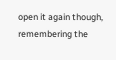open it again though, remembering the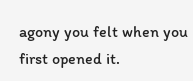agony you felt when you first opened it.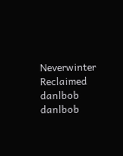Neverwinter Reclaimed danlbob danlbob